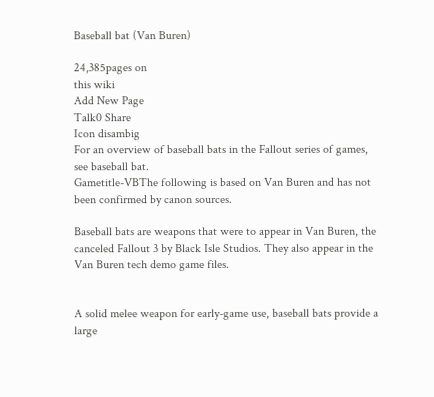Baseball bat (Van Buren)

24,385pages on
this wiki
Add New Page
Talk0 Share
Icon disambig
For an overview of baseball bats in the Fallout series of games, see baseball bat.
Gametitle-VBThe following is based on Van Buren and has not been confirmed by canon sources.

Baseball bats are weapons that were to appear in Van Buren, the canceled Fallout 3 by Black Isle Studios. They also appear in the Van Buren tech demo game files.


A solid melee weapon for early-game use, baseball bats provide a large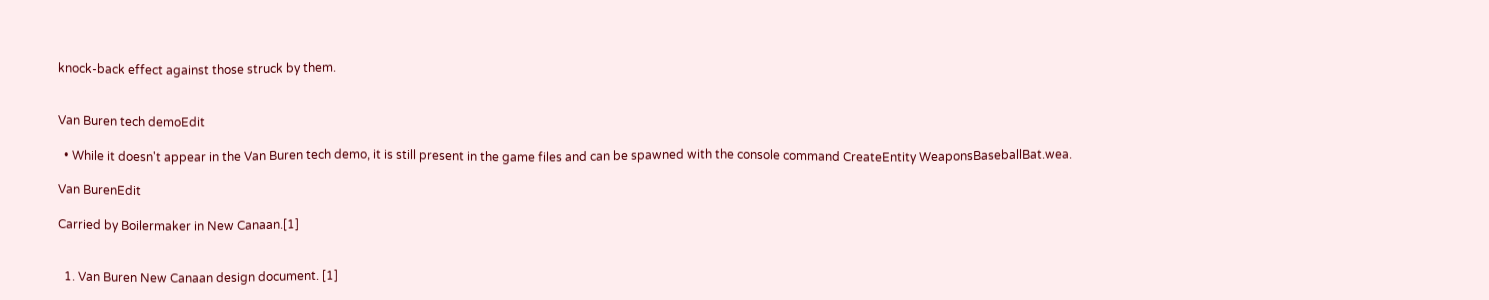knock-back effect against those struck by them.


Van Buren tech demoEdit

  • While it doesn't appear in the Van Buren tech demo, it is still present in the game files and can be spawned with the console command CreateEntity WeaponsBaseballBat.wea.

Van BurenEdit

Carried by Boilermaker in New Canaan.[1]


  1. Van Buren New Canaan design document. [1]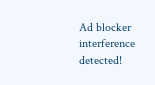Ad blocker interference detected!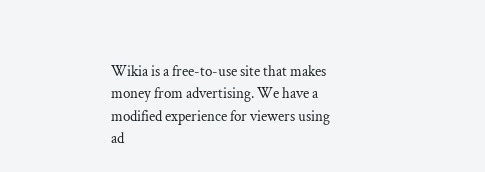Wikia is a free-to-use site that makes money from advertising. We have a modified experience for viewers using ad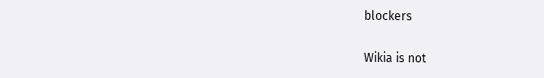blockers

Wikia is not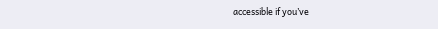accessible if you’ve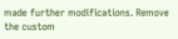made further modifications. Remove the custom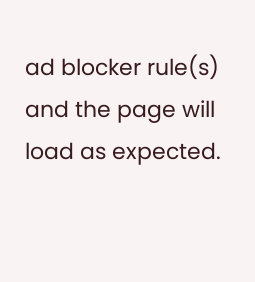ad blocker rule(s) and the page will load as expected.